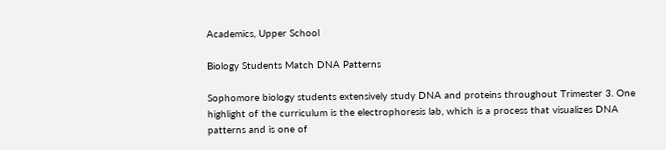Academics, Upper School

Biology Students Match DNA Patterns

Sophomore biology students extensively study DNA and proteins throughout Trimester 3. One highlight of the curriculum is the electrophoresis lab, which is a process that visualizes DNA patterns and is one of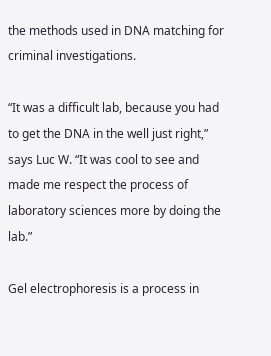the methods used in DNA matching for criminal investigations.

“It was a difficult lab, because you had to get the DNA in the well just right,” says Luc W. “It was cool to see and made me respect the process of laboratory sciences more by doing the lab.”

Gel electrophoresis is a process in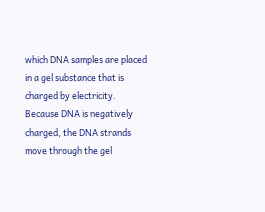which DNA samples are placed in a gel substance that is charged by electricity. Because DNA is negatively charged, the DNA strands move through the gel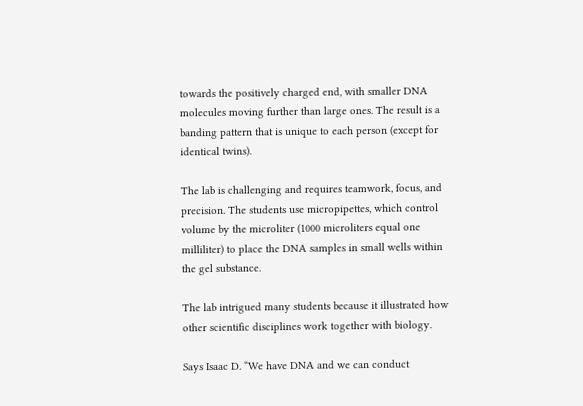towards the positively charged end, with smaller DNA molecules moving further than large ones. The result is a banding pattern that is unique to each person (except for identical twins).

The lab is challenging and requires teamwork, focus, and precision. The students use micropipettes, which control volume by the microliter (1000 microliters equal one milliliter) to place the DNA samples in small wells within the gel substance.

The lab intrigued many students because it illustrated how other scientific disciplines work together with biology.

Says Isaac D. “We have DNA and we can conduct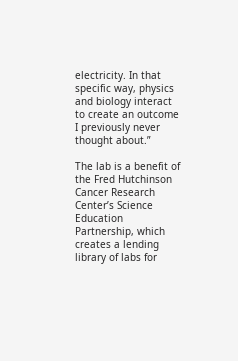electricity. In that specific way, physics and biology interact to create an outcome I previously never thought about.”

The lab is a benefit of the Fred Hutchinson Cancer Research Center’s Science Education Partnership, which creates a lending library of labs for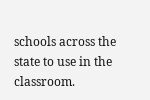schools across the state to use in the classroom.